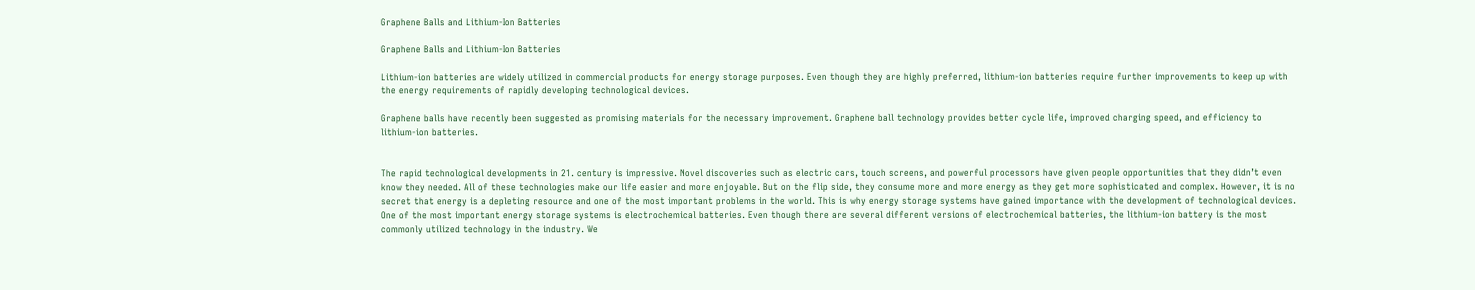Graphene Balls and Lithium-Ion Batteries

Graphene Balls and Lithium-Ion Batteries

Lithium-ion batteries are widely utilized in commercial products for energy storage purposes. Even though they are highly preferred, lithium-ion batteries require further improvements to keep up with the energy requirements of rapidly developing technological devices.

Graphene balls have recently been suggested as promising materials for the necessary improvement. Graphene ball technology provides better cycle life, improved charging speed, and efficiency to lithium-ion batteries.


The rapid technological developments in 21. century is impressive. Novel discoveries such as electric cars, touch screens, and powerful processors have given people opportunities that they didn’t even know they needed. All of these technologies make our life easier and more enjoyable. But on the flip side, they consume more and more energy as they get more sophisticated and complex. However, it is no secret that energy is a depleting resource and one of the most important problems in the world. This is why energy storage systems have gained importance with the development of technological devices. One of the most important energy storage systems is electrochemical batteries. Even though there are several different versions of electrochemical batteries, the lithium-ion battery is the most commonly utilized technology in the industry. We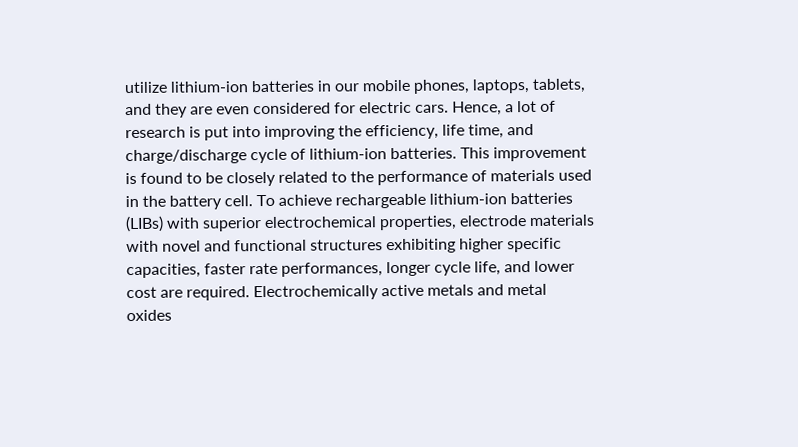utilize lithium-ion batteries in our mobile phones, laptops, tablets, and they are even considered for electric cars. Hence, a lot of research is put into improving the efficiency, life time, and charge/discharge cycle of lithium-ion batteries. This improvement is found to be closely related to the performance of materials used in the battery cell. To achieve rechargeable lithium-ion batteries (LIBs) with superior electrochemical properties, electrode materials with novel and functional structures exhibiting higher specific capacities, faster rate performances, longer cycle life, and lower cost are required. Electrochemically active metals and metal oxides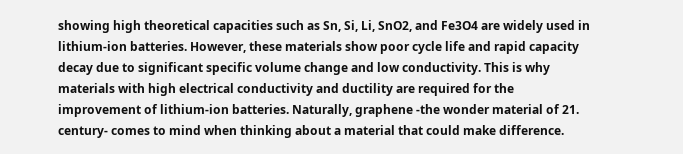showing high theoretical capacities such as Sn, Si, Li, SnO2, and Fe3O4 are widely used in lithium-ion batteries. However, these materials show poor cycle life and rapid capacity decay due to significant specific volume change and low conductivity. This is why materials with high electrical conductivity and ductility are required for the improvement of lithium-ion batteries. Naturally, graphene -the wonder material of 21. century- comes to mind when thinking about a material that could make difference.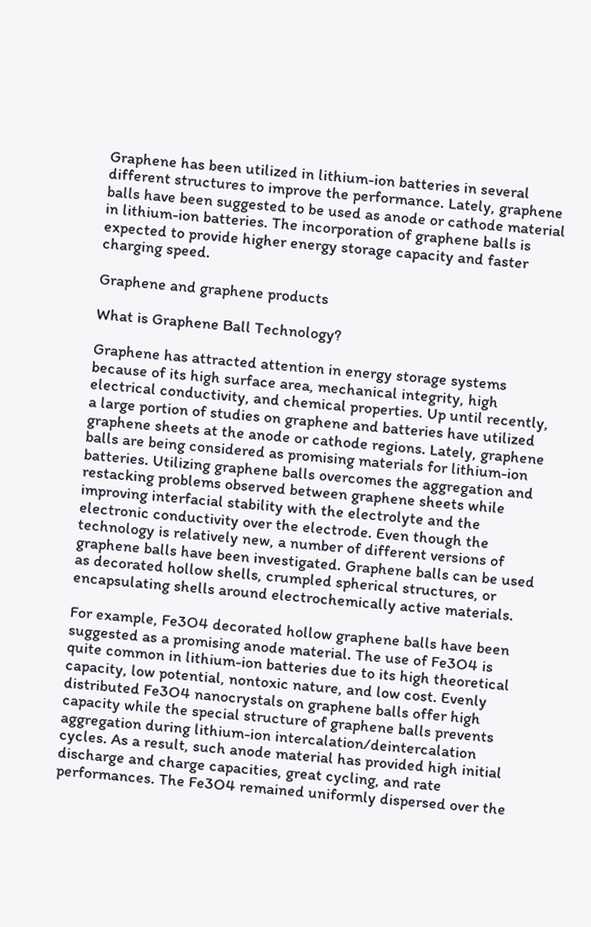Graphene has been utilized in lithium-ion batteries in several different structures to improve the performance. Lately, graphene balls have been suggested to be used as anode or cathode material in lithium-ion batteries. The incorporation of graphene balls is expected to provide higher energy storage capacity and faster charging speed.

Graphene and graphene products

What is Graphene Ball Technology?

Graphene has attracted attention in energy storage systems because of its high surface area, mechanical integrity, high electrical conductivity, and chemical properties. Up until recently, a large portion of studies on graphene and batteries have utilized graphene sheets at the anode or cathode regions. Lately, graphene balls are being considered as promising materials for lithium-ion batteries. Utilizing graphene balls overcomes the aggregation and restacking problems observed between graphene sheets while improving interfacial stability with the electrolyte and the electronic conductivity over the electrode. Even though the technology is relatively new, a number of different versions of graphene balls have been investigated. Graphene balls can be used as decorated hollow shells, crumpled spherical structures, or encapsulating shells around electrochemically active materials.

For example, Fe3O4 decorated hollow graphene balls have been suggested as a promising anode material. The use of Fe3O4 is quite common in lithium-ion batteries due to its high theoretical capacity, low potential, nontoxic nature, and low cost. Evenly distributed Fe3O4 nanocrystals on graphene balls offer high capacity while the special structure of graphene balls prevents aggregation during lithium-ion intercalation/deintercalation cycles. As a result, such anode material has provided high initial discharge and charge capacities, great cycling, and rate performances. The Fe3O4 remained uniformly dispersed over the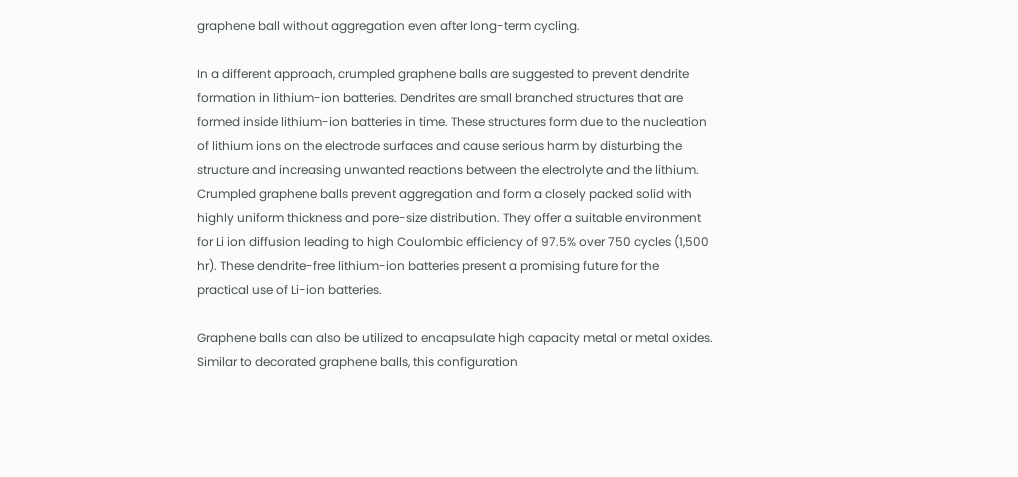graphene ball without aggregation even after long-term cycling.

In a different approach, crumpled graphene balls are suggested to prevent dendrite formation in lithium-ion batteries. Dendrites are small branched structures that are formed inside lithium-ion batteries in time. These structures form due to the nucleation of lithium ions on the electrode surfaces and cause serious harm by disturbing the structure and increasing unwanted reactions between the electrolyte and the lithium. Crumpled graphene balls prevent aggregation and form a closely packed solid with highly uniform thickness and pore-size distribution. They offer a suitable environment for Li ion diffusion leading to high Coulombic efficiency of 97.5% over 750 cycles (1,500 hr). These dendrite-free lithium-ion batteries present a promising future for the practical use of Li-ion batteries.

Graphene balls can also be utilized to encapsulate high capacity metal or metal oxides. Similar to decorated graphene balls, this configuration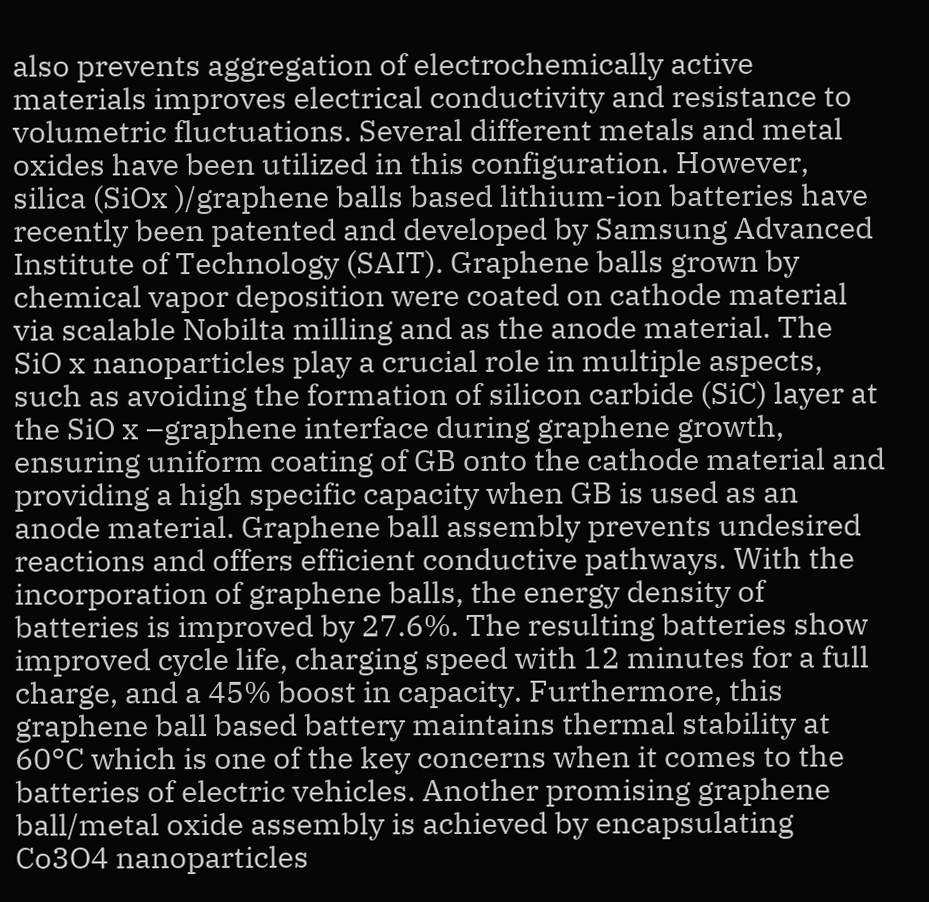also prevents aggregation of electrochemically active materials improves electrical conductivity and resistance to volumetric fluctuations. Several different metals and metal oxides have been utilized in this configuration. However, silica (SiOx )/graphene balls based lithium-ion batteries have recently been patented and developed by Samsung Advanced Institute of Technology (SAIT). Graphene balls grown by chemical vapor deposition were coated on cathode material via scalable Nobilta milling and as the anode material. The SiO x nanoparticles play a crucial role in multiple aspects, such as avoiding the formation of silicon carbide (SiC) layer at the SiO x –graphene interface during graphene growth, ensuring uniform coating of GB onto the cathode material and providing a high specific capacity when GB is used as an anode material. Graphene ball assembly prevents undesired reactions and offers efficient conductive pathways. With the incorporation of graphene balls, the energy density of batteries is improved by 27.6%. The resulting batteries show improved cycle life, charging speed with 12 minutes for a full charge, and a 45% boost in capacity. Furthermore, this graphene ball based battery maintains thermal stability at 60°C which is one of the key concerns when it comes to the batteries of electric vehicles. Another promising graphene ball/metal oxide assembly is achieved by encapsulating Co3O4 nanoparticles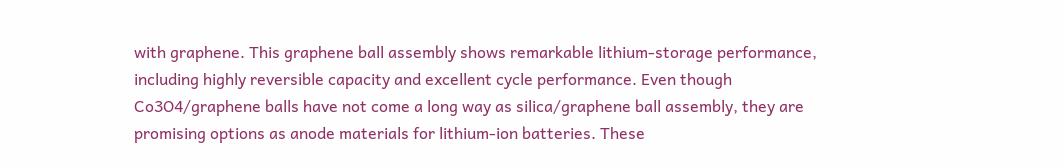with graphene. This graphene ball assembly shows remarkable lithium-storage performance, including highly reversible capacity and excellent cycle performance. Even though Co3O4/graphene balls have not come a long way as silica/graphene ball assembly, they are promising options as anode materials for lithium-ion batteries. These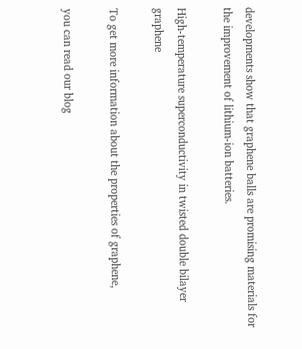developments show that graphene balls are promising materials for the improvement of lithium-ion batteries.

High-temperature superconductivity in twisted double bilayer graphene

To get more information about the properties of graphene,

you can read our blog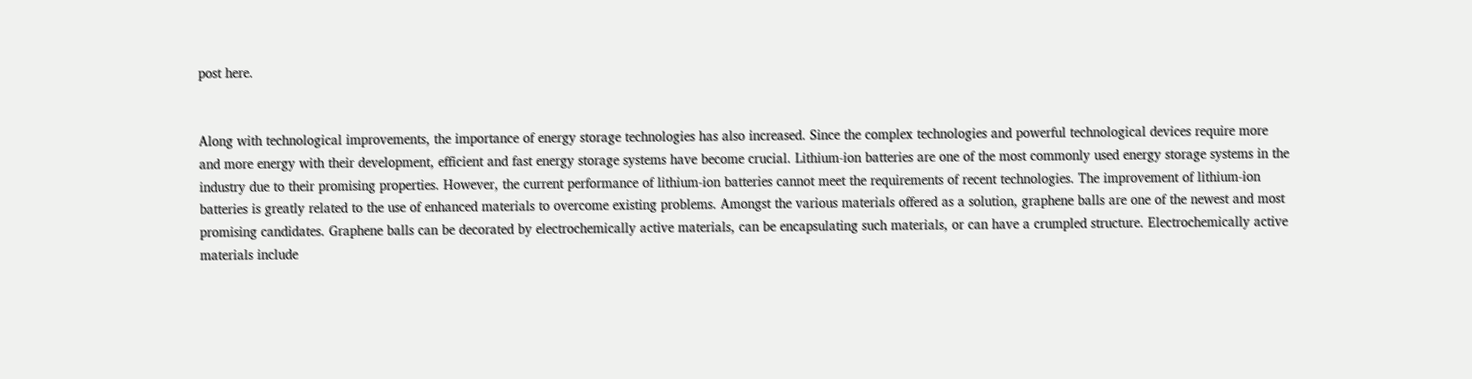post here.


Along with technological improvements, the importance of energy storage technologies has also increased. Since the complex technologies and powerful technological devices require more and more energy with their development, efficient and fast energy storage systems have become crucial. Lithium-ion batteries are one of the most commonly used energy storage systems in the industry due to their promising properties. However, the current performance of lithium-ion batteries cannot meet the requirements of recent technologies. The improvement of lithium-ion batteries is greatly related to the use of enhanced materials to overcome existing problems. Amongst the various materials offered as a solution, graphene balls are one of the newest and most promising candidates. Graphene balls can be decorated by electrochemically active materials, can be encapsulating such materials, or can have a crumpled structure. Electrochemically active materials include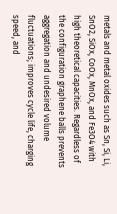metals and metal oxides such as Sn, Si, Li, SnO2, SiOx, CoOx, MnOx, and Fe3O4 with high theoretical capacities. Regardless of the configuration graphene balls prevents aggregation and undesired volume fluctuations; improves cycle life, charging speed, and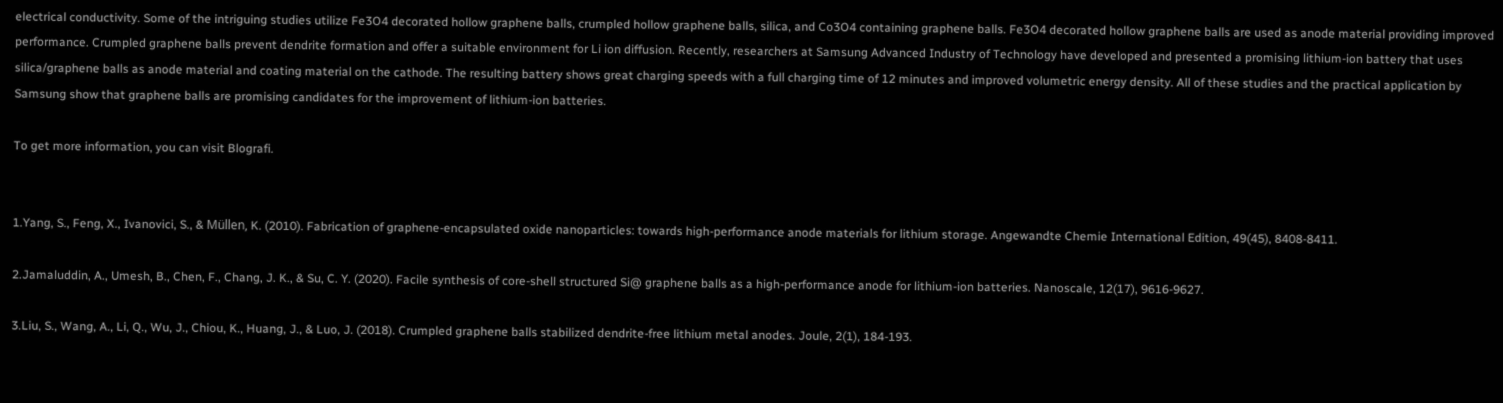electrical conductivity. Some of the intriguing studies utilize Fe3O4 decorated hollow graphene balls, crumpled hollow graphene balls, silica, and Co3O4 containing graphene balls. Fe3O4 decorated hollow graphene balls are used as anode material providing improved performance. Crumpled graphene balls prevent dendrite formation and offer a suitable environment for Li ion diffusion. Recently, researchers at Samsung Advanced Industry of Technology have developed and presented a promising lithium-ion battery that uses silica/graphene balls as anode material and coating material on the cathode. The resulting battery shows great charging speeds with a full charging time of 12 minutes and improved volumetric energy density. All of these studies and the practical application by Samsung show that graphene balls are promising candidates for the improvement of lithium-ion batteries.

To get more information, you can visit Blografi.


1.Yang, S., Feng, X., Ivanovici, S., & Müllen, K. (2010). Fabrication of graphene‐encapsulated oxide nanoparticles: towards high‐performance anode materials for lithium storage. Angewandte Chemie International Edition, 49(45), 8408-8411.

2.Jamaluddin, A., Umesh, B., Chen, F., Chang, J. K., & Su, C. Y. (2020). Facile synthesis of core-shell structured Si@ graphene balls as a high-performance anode for lithium-ion batteries. Nanoscale, 12(17), 9616-9627.

3.Liu, S., Wang, A., Li, Q., Wu, J., Chiou, K., Huang, J., & Luo, J. (2018). Crumpled graphene balls stabilized dendrite-free lithium metal anodes. Joule, 2(1), 184-193.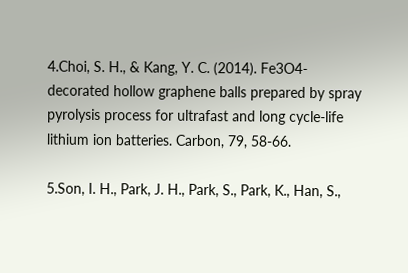4.Choi, S. H., & Kang, Y. C. (2014). Fe3O4-decorated hollow graphene balls prepared by spray pyrolysis process for ultrafast and long cycle-life lithium ion batteries. Carbon, 79, 58-66.

5.Son, I. H., Park, J. H., Park, S., Park, K., Han, S.,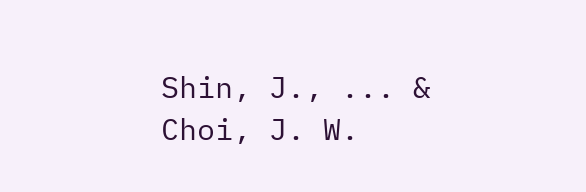Shin, J., ... & Choi, J. W.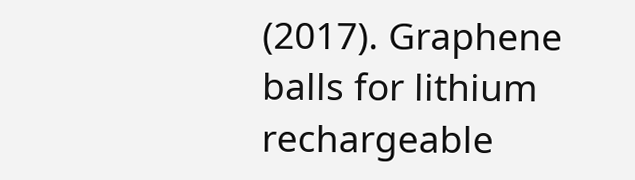(2017). Graphene balls for lithium rechargeable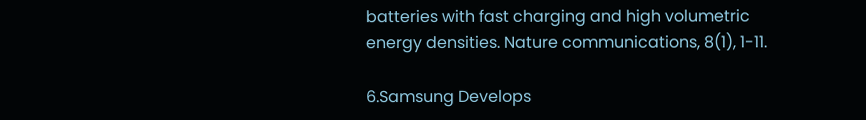batteries with fast charging and high volumetric energy densities. Nature communications, 8(1), 1-11.

6.Samsung Develops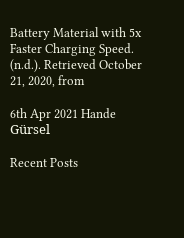Battery Material with 5x Faster Charging Speed. (n.d.). Retrieved October 21, 2020, from

6th Apr 2021 Hande Gürsel

Recent Posts